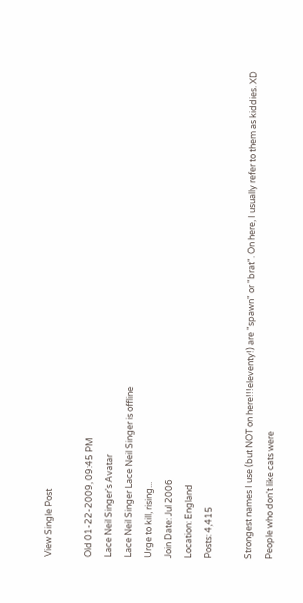View Single Post

Old 01-22-2009, 09:45 PM
Lace Neil Singer's Avatar
Lace Neil Singer Lace Neil Singer is offline
Urge to kill, rising...
Join Date: Jul 2006
Location: England
Posts: 4,415

Strongest names I use (but NOT on here!!!eleventy!) are "spawn" or "brat". On here, I usually refer to them as kiddies. XD
People who don't like cats were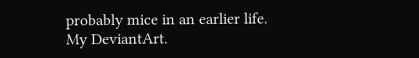probably mice in an earlier life.
My DeviantArt.